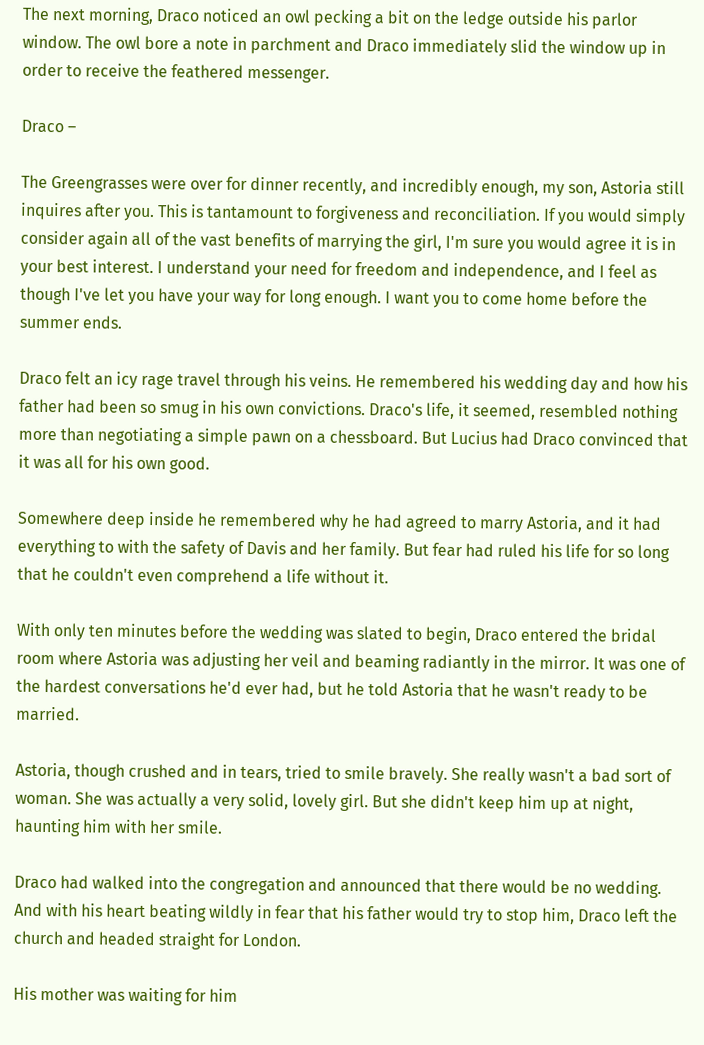The next morning, Draco noticed an owl pecking a bit on the ledge outside his parlor window. The owl bore a note in parchment and Draco immediately slid the window up in order to receive the feathered messenger.

Draco –

The Greengrasses were over for dinner recently, and incredibly enough, my son, Astoria still inquires after you. This is tantamount to forgiveness and reconciliation. If you would simply consider again all of the vast benefits of marrying the girl, I'm sure you would agree it is in your best interest. I understand your need for freedom and independence, and I feel as though I've let you have your way for long enough. I want you to come home before the summer ends.

Draco felt an icy rage travel through his veins. He remembered his wedding day and how his father had been so smug in his own convictions. Draco's life, it seemed, resembled nothing more than negotiating a simple pawn on a chessboard. But Lucius had Draco convinced that it was all for his own good.

Somewhere deep inside he remembered why he had agreed to marry Astoria, and it had everything to with the safety of Davis and her family. But fear had ruled his life for so long that he couldn't even comprehend a life without it.

With only ten minutes before the wedding was slated to begin, Draco entered the bridal room where Astoria was adjusting her veil and beaming radiantly in the mirror. It was one of the hardest conversations he'd ever had, but he told Astoria that he wasn't ready to be married.

Astoria, though crushed and in tears, tried to smile bravely. She really wasn't a bad sort of woman. She was actually a very solid, lovely girl. But she didn't keep him up at night, haunting him with her smile.

Draco had walked into the congregation and announced that there would be no wedding. And with his heart beating wildly in fear that his father would try to stop him, Draco left the church and headed straight for London.

His mother was waiting for him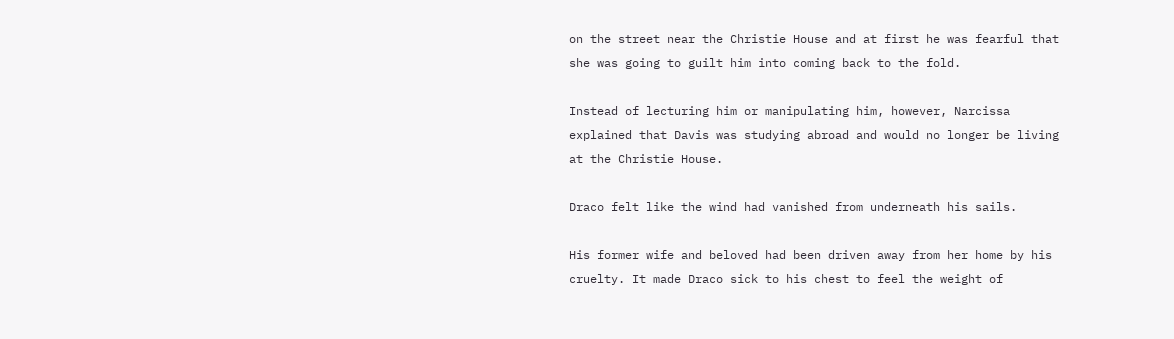on the street near the Christie House and at first he was fearful that she was going to guilt him into coming back to the fold.

Instead of lecturing him or manipulating him, however, Narcissa explained that Davis was studying abroad and would no longer be living at the Christie House.

Draco felt like the wind had vanished from underneath his sails.

His former wife and beloved had been driven away from her home by his cruelty. It made Draco sick to his chest to feel the weight of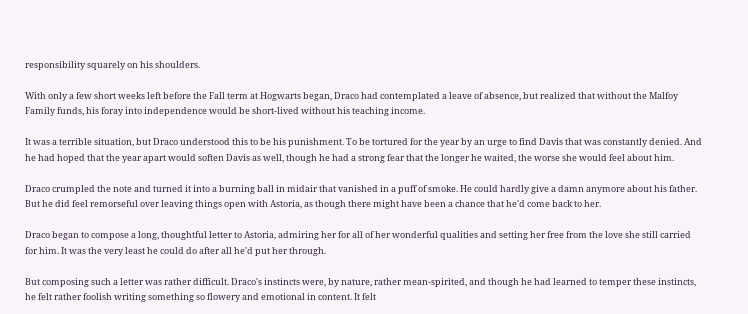responsibility squarely on his shoulders.

With only a few short weeks left before the Fall term at Hogwarts began, Draco had contemplated a leave of absence, but realized that without the Malfoy Family funds, his foray into independence would be short-lived without his teaching income.

It was a terrible situation, but Draco understood this to be his punishment. To be tortured for the year by an urge to find Davis that was constantly denied. And he had hoped that the year apart would soften Davis as well, though he had a strong fear that the longer he waited, the worse she would feel about him.

Draco crumpled the note and turned it into a burning ball in midair that vanished in a puff of smoke. He could hardly give a damn anymore about his father. But he did feel remorseful over leaving things open with Astoria, as though there might have been a chance that he'd come back to her.

Draco began to compose a long, thoughtful letter to Astoria, admiring her for all of her wonderful qualities and setting her free from the love she still carried for him. It was the very least he could do after all he'd put her through.

But composing such a letter was rather difficult. Draco's instincts were, by nature, rather mean-spirited, and though he had learned to temper these instincts, he felt rather foolish writing something so flowery and emotional in content. It felt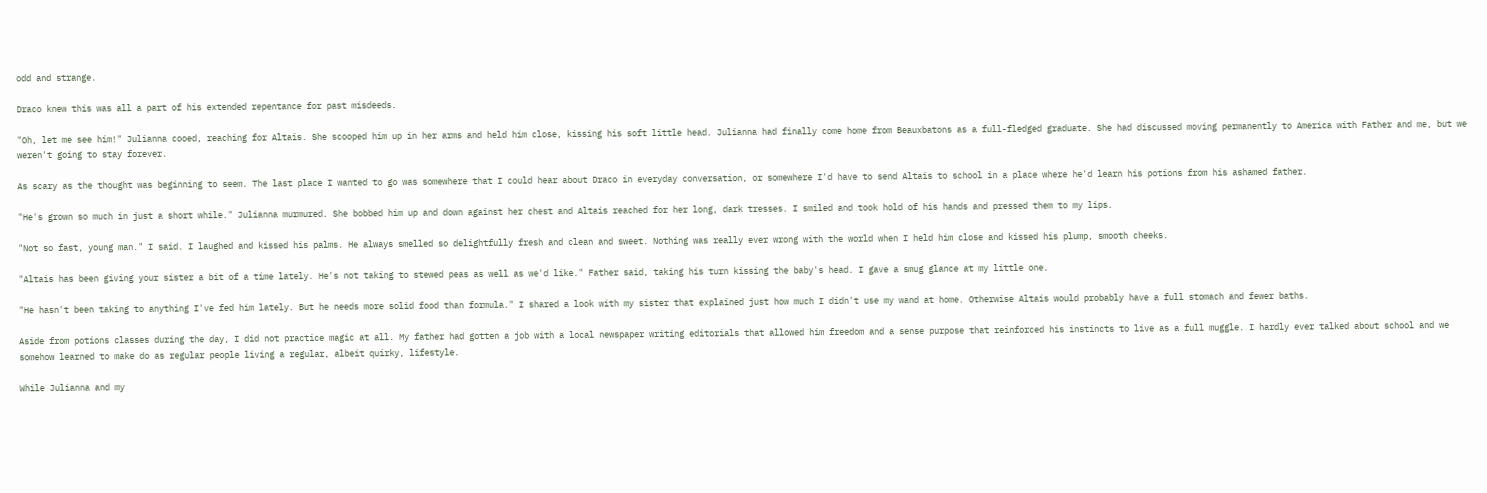odd and strange.

Draco knew this was all a part of his extended repentance for past misdeeds.

"Oh, let me see him!" Julianna cooed, reaching for Altais. She scooped him up in her arms and held him close, kissing his soft little head. Julianna had finally come home from Beauxbatons as a full-fledged graduate. She had discussed moving permanently to America with Father and me, but we weren't going to stay forever.

As scary as the thought was beginning to seem. The last place I wanted to go was somewhere that I could hear about Draco in everyday conversation, or somewhere I'd have to send Altais to school in a place where he'd learn his potions from his ashamed father.

"He's grown so much in just a short while." Julianna murmured. She bobbed him up and down against her chest and Altais reached for her long, dark tresses. I smiled and took hold of his hands and pressed them to my lips.

"Not so fast, young man." I said. I laughed and kissed his palms. He always smelled so delightfully fresh and clean and sweet. Nothing was really ever wrong with the world when I held him close and kissed his plump, smooth cheeks.

"Altais has been giving your sister a bit of a time lately. He's not taking to stewed peas as well as we'd like." Father said, taking his turn kissing the baby's head. I gave a smug glance at my little one.

"He hasn't been taking to anything I've fed him lately. But he needs more solid food than formula." I shared a look with my sister that explained just how much I didn't use my wand at home. Otherwise Altais would probably have a full stomach and fewer baths.

Aside from potions classes during the day, I did not practice magic at all. My father had gotten a job with a local newspaper writing editorials that allowed him freedom and a sense purpose that reinforced his instincts to live as a full muggle. I hardly ever talked about school and we somehow learned to make do as regular people living a regular, albeit quirky, lifestyle.

While Julianna and my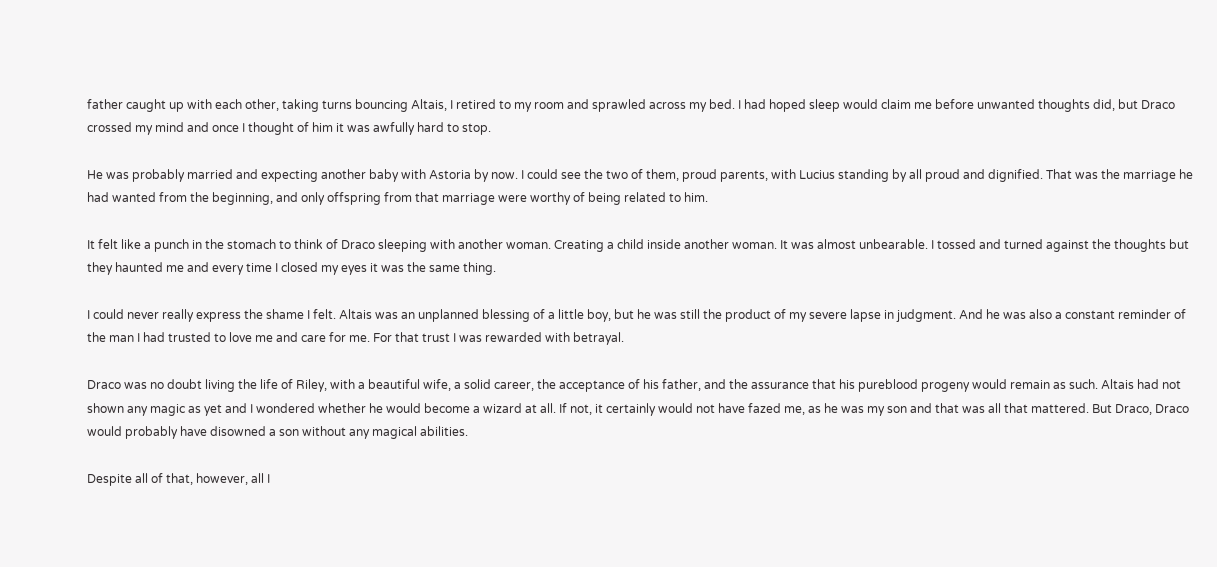father caught up with each other, taking turns bouncing Altais, I retired to my room and sprawled across my bed. I had hoped sleep would claim me before unwanted thoughts did, but Draco crossed my mind and once I thought of him it was awfully hard to stop.

He was probably married and expecting another baby with Astoria by now. I could see the two of them, proud parents, with Lucius standing by all proud and dignified. That was the marriage he had wanted from the beginning, and only offspring from that marriage were worthy of being related to him.

It felt like a punch in the stomach to think of Draco sleeping with another woman. Creating a child inside another woman. It was almost unbearable. I tossed and turned against the thoughts but they haunted me and every time I closed my eyes it was the same thing.

I could never really express the shame I felt. Altais was an unplanned blessing of a little boy, but he was still the product of my severe lapse in judgment. And he was also a constant reminder of the man I had trusted to love me and care for me. For that trust I was rewarded with betrayal.

Draco was no doubt living the life of Riley, with a beautiful wife, a solid career, the acceptance of his father, and the assurance that his pureblood progeny would remain as such. Altais had not shown any magic as yet and I wondered whether he would become a wizard at all. If not, it certainly would not have fazed me, as he was my son and that was all that mattered. But Draco, Draco would probably have disowned a son without any magical abilities.

Despite all of that, however, all I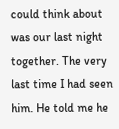could think about was our last night together. The very last time I had seen him. He told me he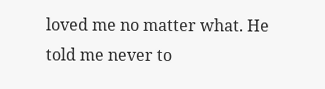loved me no matter what. He told me never to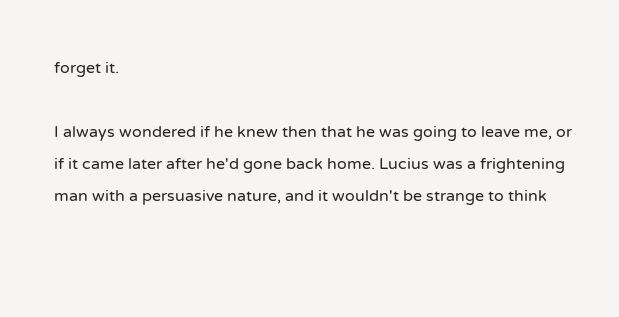forget it.

I always wondered if he knew then that he was going to leave me, or if it came later after he'd gone back home. Lucius was a frightening man with a persuasive nature, and it wouldn't be strange to think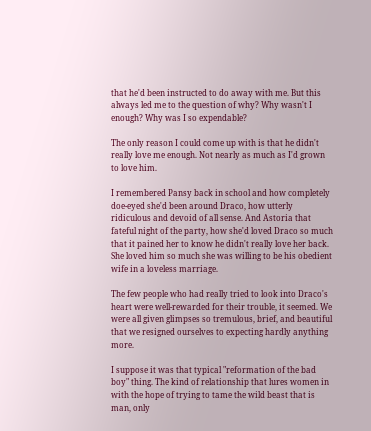that he'd been instructed to do away with me. But this always led me to the question of why? Why wasn't I enough? Why was I so expendable?

The only reason I could come up with is that he didn't really love me enough. Not nearly as much as I'd grown to love him.

I remembered Pansy back in school and how completely doe-eyed she'd been around Draco, how utterly ridiculous and devoid of all sense. And Astoria that fateful night of the party, how she'd loved Draco so much that it pained her to know he didn't really love her back. She loved him so much she was willing to be his obedient wife in a loveless marriage.

The few people who had really tried to look into Draco's heart were well-rewarded for their trouble, it seemed. We were all given glimpses so tremulous, brief, and beautiful that we resigned ourselves to expecting hardly anything more.

I suppose it was that typical "reformation of the bad boy" thing. The kind of relationship that lures women in with the hope of trying to tame the wild beast that is man, only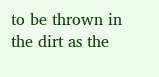to be thrown in the dirt as the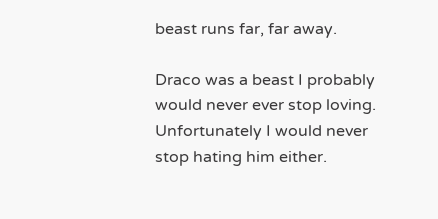beast runs far, far away.

Draco was a beast I probably would never ever stop loving. Unfortunately I would never stop hating him either.